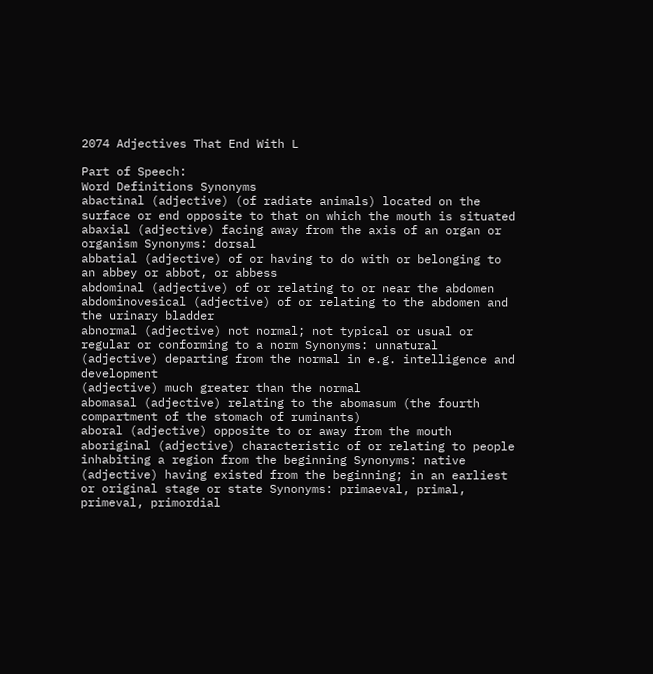2074 Adjectives That End With L

Part of Speech:
Word Definitions Synonyms
abactinal (adjective) (of radiate animals) located on the surface or end opposite to that on which the mouth is situated
abaxial (adjective) facing away from the axis of an organ or organism Synonyms: dorsal
abbatial (adjective) of or having to do with or belonging to an abbey or abbot, or abbess
abdominal (adjective) of or relating to or near the abdomen
abdominovesical (adjective) of or relating to the abdomen and the urinary bladder
abnormal (adjective) not normal; not typical or usual or regular or conforming to a norm Synonyms: unnatural
(adjective) departing from the normal in e.g. intelligence and development
(adjective) much greater than the normal
abomasal (adjective) relating to the abomasum (the fourth compartment of the stomach of ruminants)
aboral (adjective) opposite to or away from the mouth
aboriginal (adjective) characteristic of or relating to people inhabiting a region from the beginning Synonyms: native
(adjective) having existed from the beginning; in an earliest or original stage or state Synonyms: primaeval, primal, primeval, primordial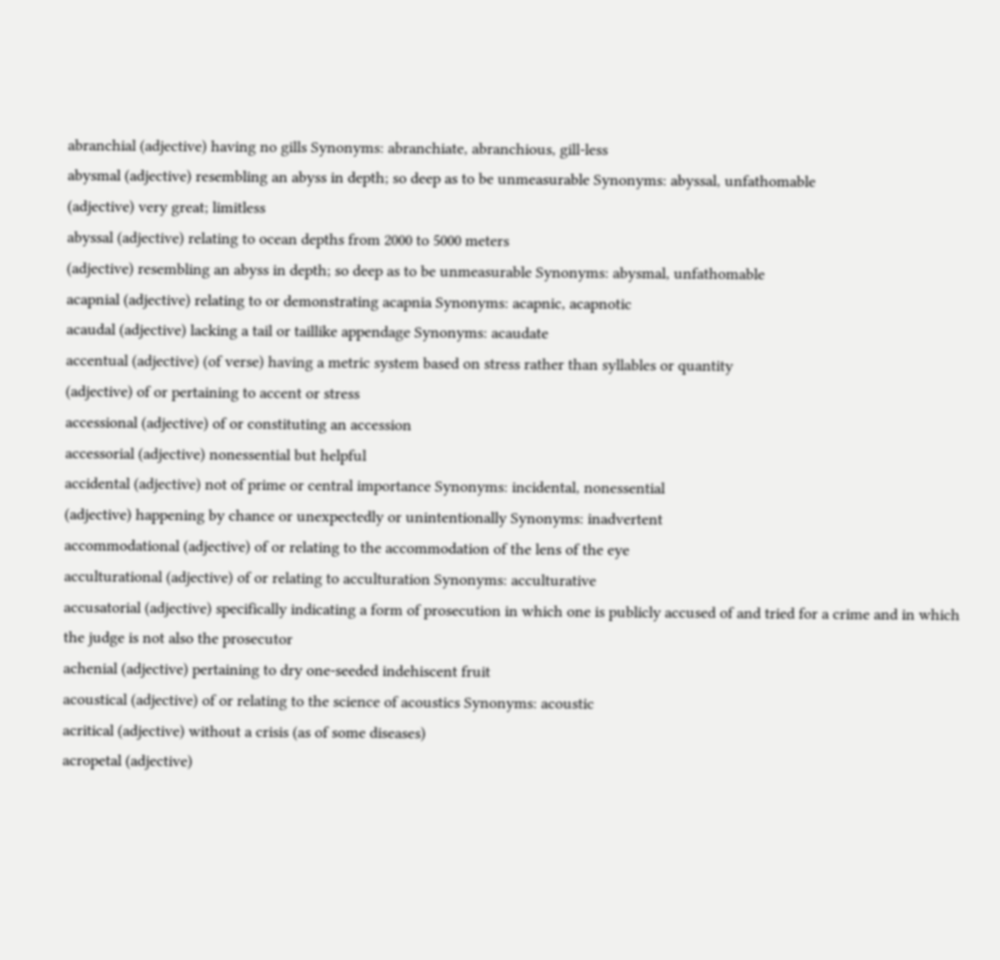abranchial (adjective) having no gills Synonyms: abranchiate, abranchious, gill-less
abysmal (adjective) resembling an abyss in depth; so deep as to be unmeasurable Synonyms: abyssal, unfathomable
(adjective) very great; limitless
abyssal (adjective) relating to ocean depths from 2000 to 5000 meters
(adjective) resembling an abyss in depth; so deep as to be unmeasurable Synonyms: abysmal, unfathomable
acapnial (adjective) relating to or demonstrating acapnia Synonyms: acapnic, acapnotic
acaudal (adjective) lacking a tail or taillike appendage Synonyms: acaudate
accentual (adjective) (of verse) having a metric system based on stress rather than syllables or quantity
(adjective) of or pertaining to accent or stress
accessional (adjective) of or constituting an accession
accessorial (adjective) nonessential but helpful
accidental (adjective) not of prime or central importance Synonyms: incidental, nonessential
(adjective) happening by chance or unexpectedly or unintentionally Synonyms: inadvertent
accommodational (adjective) of or relating to the accommodation of the lens of the eye
acculturational (adjective) of or relating to acculturation Synonyms: acculturative
accusatorial (adjective) specifically indicating a form of prosecution in which one is publicly accused of and tried for a crime and in which the judge is not also the prosecutor
achenial (adjective) pertaining to dry one-seeded indehiscent fruit
acoustical (adjective) of or relating to the science of acoustics Synonyms: acoustic
acritical (adjective) without a crisis (as of some diseases)
acropetal (adjective)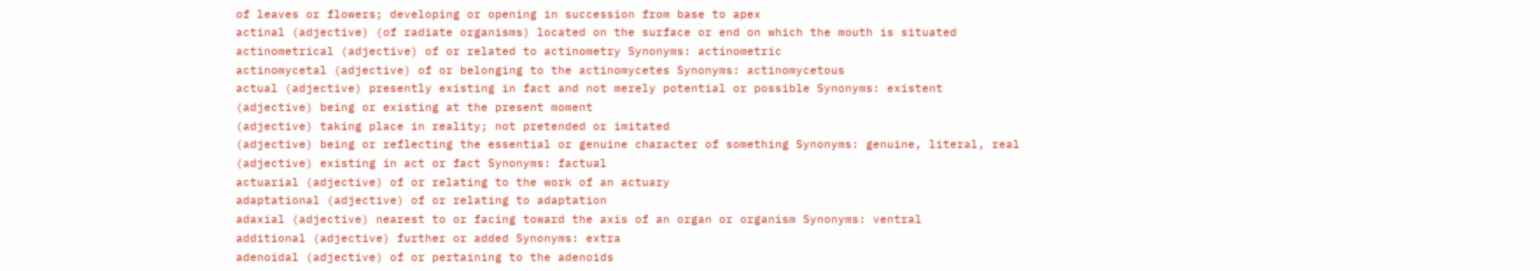of leaves or flowers; developing or opening in succession from base to apex
actinal (adjective) (of radiate organisms) located on the surface or end on which the mouth is situated
actinometrical (adjective) of or related to actinometry Synonyms: actinometric
actinomycetal (adjective) of or belonging to the actinomycetes Synonyms: actinomycetous
actual (adjective) presently existing in fact and not merely potential or possible Synonyms: existent
(adjective) being or existing at the present moment
(adjective) taking place in reality; not pretended or imitated
(adjective) being or reflecting the essential or genuine character of something Synonyms: genuine, literal, real
(adjective) existing in act or fact Synonyms: factual
actuarial (adjective) of or relating to the work of an actuary
adaptational (adjective) of or relating to adaptation
adaxial (adjective) nearest to or facing toward the axis of an organ or organism Synonyms: ventral
additional (adjective) further or added Synonyms: extra
adenoidal (adjective) of or pertaining to the adenoids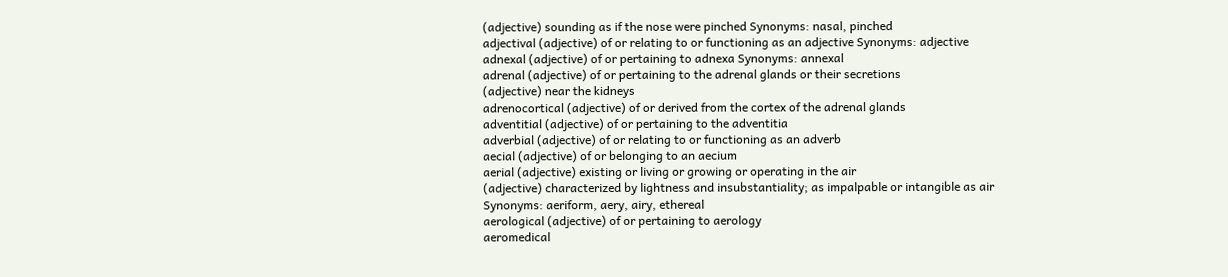(adjective) sounding as if the nose were pinched Synonyms: nasal, pinched
adjectival (adjective) of or relating to or functioning as an adjective Synonyms: adjective
adnexal (adjective) of or pertaining to adnexa Synonyms: annexal
adrenal (adjective) of or pertaining to the adrenal glands or their secretions
(adjective) near the kidneys
adrenocortical (adjective) of or derived from the cortex of the adrenal glands
adventitial (adjective) of or pertaining to the adventitia
adverbial (adjective) of or relating to or functioning as an adverb
aecial (adjective) of or belonging to an aecium
aerial (adjective) existing or living or growing or operating in the air
(adjective) characterized by lightness and insubstantiality; as impalpable or intangible as air Synonyms: aeriform, aery, airy, ethereal
aerological (adjective) of or pertaining to aerology
aeromedical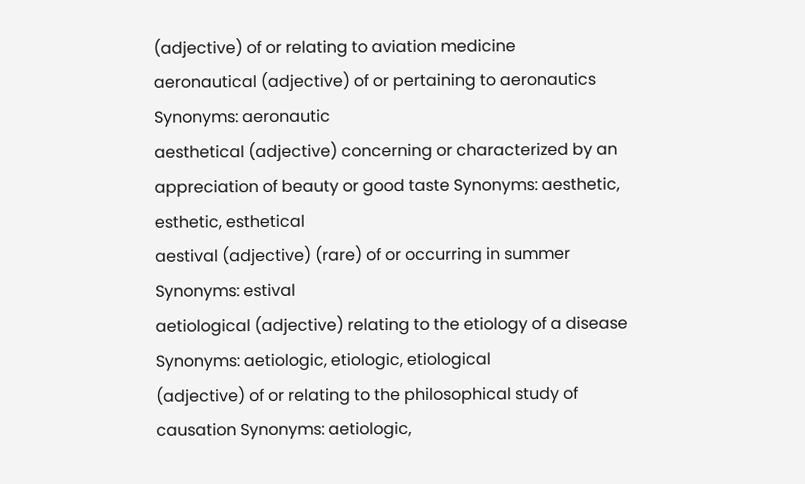(adjective) of or relating to aviation medicine
aeronautical (adjective) of or pertaining to aeronautics Synonyms: aeronautic
aesthetical (adjective) concerning or characterized by an appreciation of beauty or good taste Synonyms: aesthetic, esthetic, esthetical
aestival (adjective) (rare) of or occurring in summer Synonyms: estival
aetiological (adjective) relating to the etiology of a disease Synonyms: aetiologic, etiologic, etiological
(adjective) of or relating to the philosophical study of causation Synonyms: aetiologic,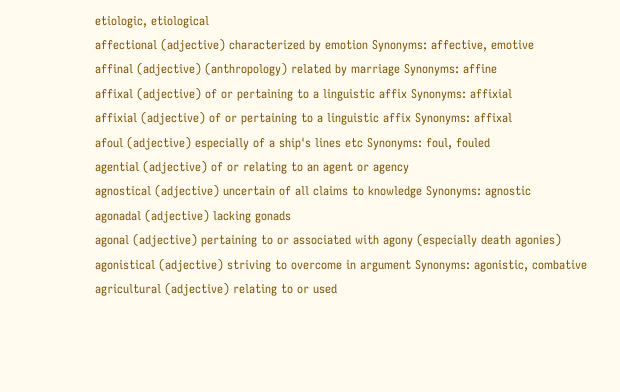etiologic, etiological
affectional (adjective) characterized by emotion Synonyms: affective, emotive
affinal (adjective) (anthropology) related by marriage Synonyms: affine
affixal (adjective) of or pertaining to a linguistic affix Synonyms: affixial
affixial (adjective) of or pertaining to a linguistic affix Synonyms: affixal
afoul (adjective) especially of a ship's lines etc Synonyms: foul, fouled
agential (adjective) of or relating to an agent or agency
agnostical (adjective) uncertain of all claims to knowledge Synonyms: agnostic
agonadal (adjective) lacking gonads
agonal (adjective) pertaining to or associated with agony (especially death agonies)
agonistical (adjective) striving to overcome in argument Synonyms: agonistic, combative
agricultural (adjective) relating to or used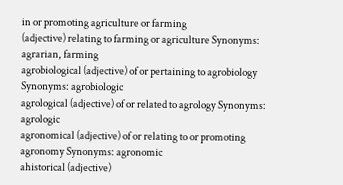in or promoting agriculture or farming
(adjective) relating to farming or agriculture Synonyms: agrarian, farming
agrobiological (adjective) of or pertaining to agrobiology Synonyms: agrobiologic
agrological (adjective) of or related to agrology Synonyms: agrologic
agronomical (adjective) of or relating to or promoting agronomy Synonyms: agronomic
ahistorical (adjective)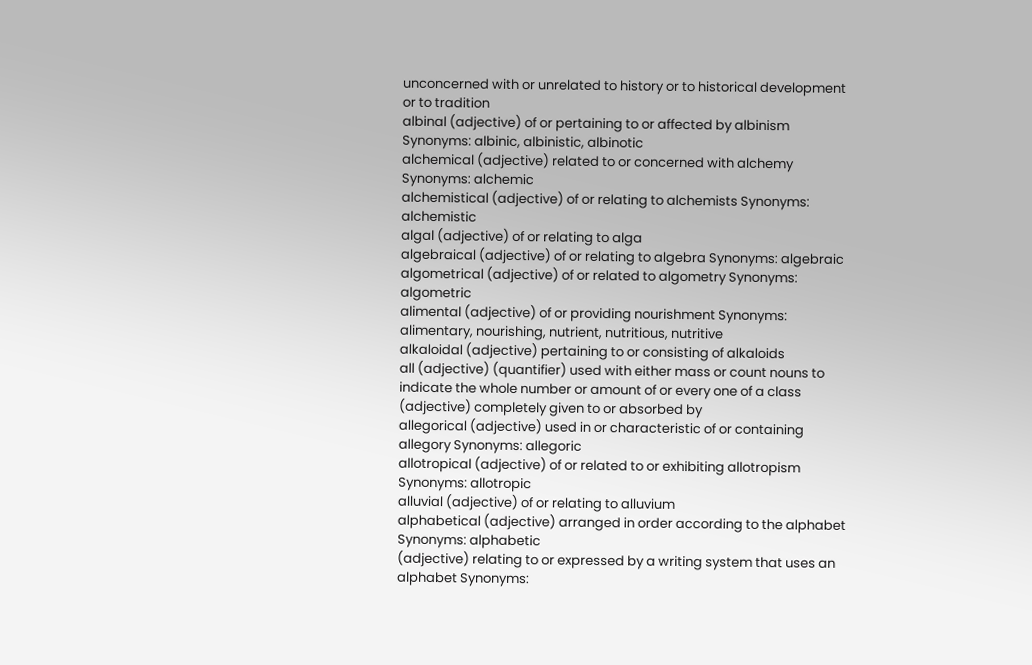unconcerned with or unrelated to history or to historical development or to tradition
albinal (adjective) of or pertaining to or affected by albinism Synonyms: albinic, albinistic, albinotic
alchemical (adjective) related to or concerned with alchemy Synonyms: alchemic
alchemistical (adjective) of or relating to alchemists Synonyms: alchemistic
algal (adjective) of or relating to alga
algebraical (adjective) of or relating to algebra Synonyms: algebraic
algometrical (adjective) of or related to algometry Synonyms: algometric
alimental (adjective) of or providing nourishment Synonyms: alimentary, nourishing, nutrient, nutritious, nutritive
alkaloidal (adjective) pertaining to or consisting of alkaloids
all (adjective) (quantifier) used with either mass or count nouns to indicate the whole number or amount of or every one of a class
(adjective) completely given to or absorbed by
allegorical (adjective) used in or characteristic of or containing allegory Synonyms: allegoric
allotropical (adjective) of or related to or exhibiting allotropism Synonyms: allotropic
alluvial (adjective) of or relating to alluvium
alphabetical (adjective) arranged in order according to the alphabet Synonyms: alphabetic
(adjective) relating to or expressed by a writing system that uses an alphabet Synonyms: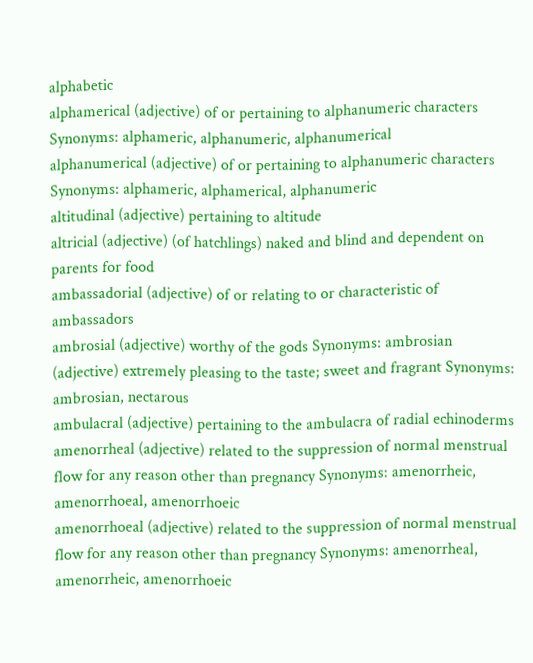alphabetic
alphamerical (adjective) of or pertaining to alphanumeric characters Synonyms: alphameric, alphanumeric, alphanumerical
alphanumerical (adjective) of or pertaining to alphanumeric characters Synonyms: alphameric, alphamerical, alphanumeric
altitudinal (adjective) pertaining to altitude
altricial (adjective) (of hatchlings) naked and blind and dependent on parents for food
ambassadorial (adjective) of or relating to or characteristic of ambassadors
ambrosial (adjective) worthy of the gods Synonyms: ambrosian
(adjective) extremely pleasing to the taste; sweet and fragrant Synonyms: ambrosian, nectarous
ambulacral (adjective) pertaining to the ambulacra of radial echinoderms
amenorrheal (adjective) related to the suppression of normal menstrual flow for any reason other than pregnancy Synonyms: amenorrheic, amenorrhoeal, amenorrhoeic
amenorrhoeal (adjective) related to the suppression of normal menstrual flow for any reason other than pregnancy Synonyms: amenorrheal, amenorrheic, amenorrhoeic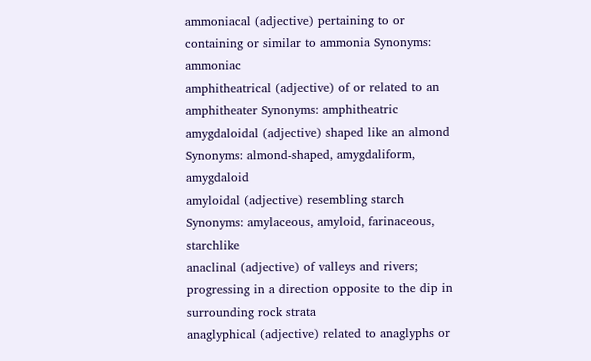ammoniacal (adjective) pertaining to or containing or similar to ammonia Synonyms: ammoniac
amphitheatrical (adjective) of or related to an amphitheater Synonyms: amphitheatric
amygdaloidal (adjective) shaped like an almond Synonyms: almond-shaped, amygdaliform, amygdaloid
amyloidal (adjective) resembling starch Synonyms: amylaceous, amyloid, farinaceous, starchlike
anaclinal (adjective) of valleys and rivers; progressing in a direction opposite to the dip in surrounding rock strata
anaglyphical (adjective) related to anaglyphs or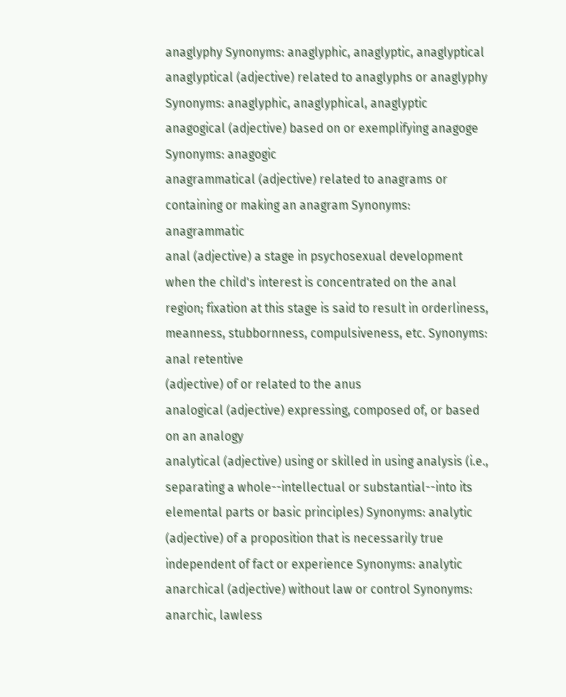anaglyphy Synonyms: anaglyphic, anaglyptic, anaglyptical
anaglyptical (adjective) related to anaglyphs or anaglyphy Synonyms: anaglyphic, anaglyphical, anaglyptic
anagogical (adjective) based on or exemplifying anagoge Synonyms: anagogic
anagrammatical (adjective) related to anagrams or containing or making an anagram Synonyms: anagrammatic
anal (adjective) a stage in psychosexual development when the child's interest is concentrated on the anal region; fixation at this stage is said to result in orderliness, meanness, stubbornness, compulsiveness, etc. Synonyms: anal retentive
(adjective) of or related to the anus
analogical (adjective) expressing, composed of, or based on an analogy
analytical (adjective) using or skilled in using analysis (i.e., separating a whole--intellectual or substantial--into its elemental parts or basic principles) Synonyms: analytic
(adjective) of a proposition that is necessarily true independent of fact or experience Synonyms: analytic
anarchical (adjective) without law or control Synonyms: anarchic, lawless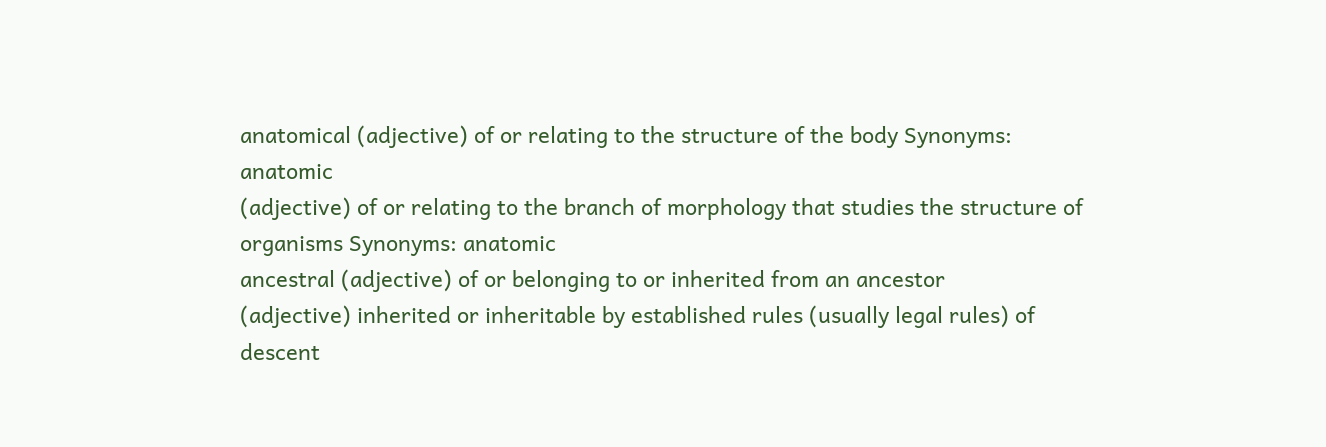anatomical (adjective) of or relating to the structure of the body Synonyms: anatomic
(adjective) of or relating to the branch of morphology that studies the structure of organisms Synonyms: anatomic
ancestral (adjective) of or belonging to or inherited from an ancestor
(adjective) inherited or inheritable by established rules (usually legal rules) of descent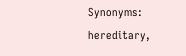Synonyms: hereditary,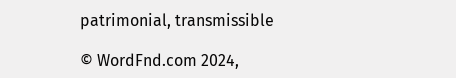patrimonial, transmissible

© WordFnd.com 2024,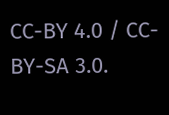CC-BY 4.0 / CC-BY-SA 3.0.